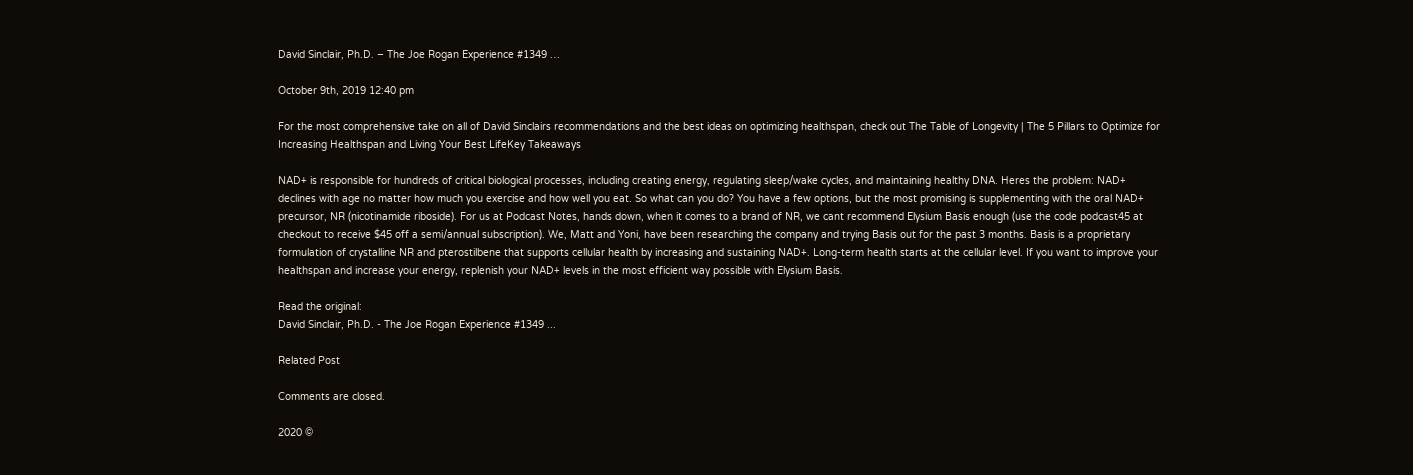David Sinclair, Ph.D. – The Joe Rogan Experience #1349 …

October 9th, 2019 12:40 pm

For the most comprehensive take on all of David Sinclairs recommendations and the best ideas on optimizing healthspan, check out The Table of Longevity | The 5 Pillars to Optimize for Increasing Healthspan and Living Your Best LifeKey Takeaways

NAD+ is responsible for hundreds of critical biological processes, including creating energy, regulating sleep/wake cycles, and maintaining healthy DNA. Heres the problem: NAD+ declines with age no matter how much you exercise and how well you eat. So what can you do? You have a few options, but the most promising is supplementing with the oral NAD+ precursor, NR (nicotinamide riboside). For us at Podcast Notes, hands down, when it comes to a brand of NR, we cant recommend Elysium Basis enough (use the code podcast45 at checkout to receive $45 off a semi/annual subscription). We, Matt and Yoni, have been researching the company and trying Basis out for the past 3 months. Basis is a proprietary formulation of crystalline NR and pterostilbene that supports cellular health by increasing and sustaining NAD+. Long-term health starts at the cellular level. If you want to improve your healthspan and increase your energy, replenish your NAD+ levels in the most efficient way possible with Elysium Basis.

Read the original:
David Sinclair, Ph.D. - The Joe Rogan Experience #1349 ...

Related Post

Comments are closed.

2020 ©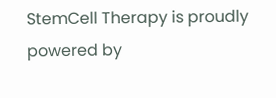StemCell Therapy is proudly powered by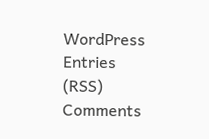WordPress
Entries (RSS) Comments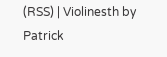(RSS) | Violinesth by Patrick